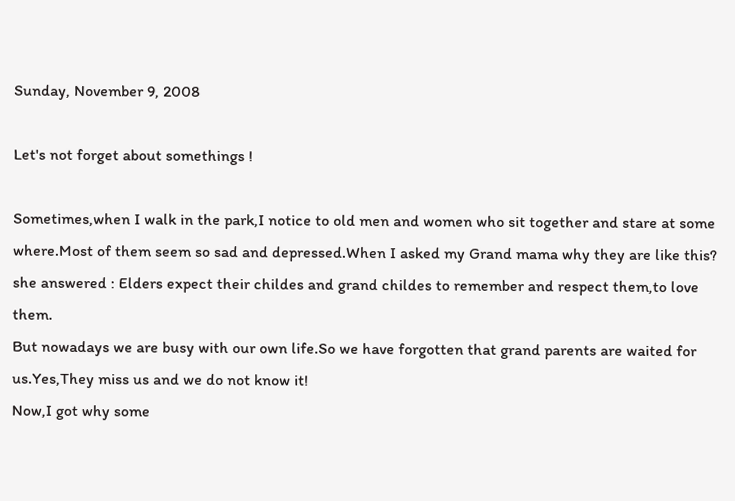Sunday, November 9, 2008

Let's not forget about somethings !

Sometimes,when I walk in the park,I notice to old men and women who sit together and stare at some where.Most of them seem so sad and depressed.When I asked my Grand mama why they are like this? she answered : Elders expect their childes and grand childes to remember and respect them,to love them.
But nowadays we are busy with our own life.So we have forgotten that grand parents are waited for us.Yes,They miss us and we do not know it!
Now,I got why some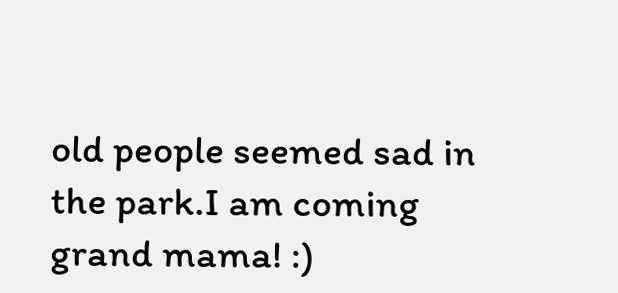old people seemed sad in the park.I am coming grand mama! :)